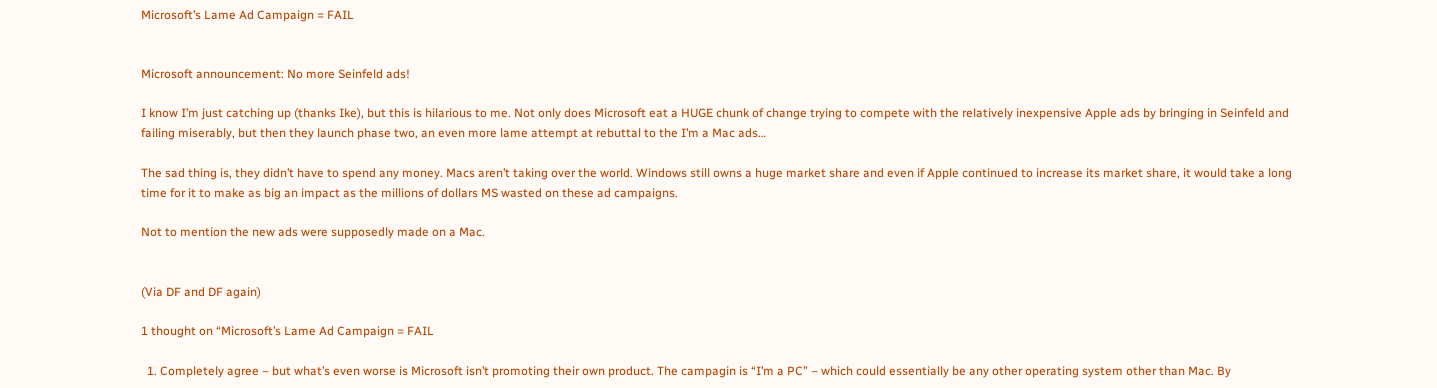Microsoft’s Lame Ad Campaign = FAIL


Microsoft announcement: No more Seinfeld ads!

I know I’m just catching up (thanks Ike), but this is hilarious to me. Not only does Microsoft eat a HUGE chunk of change trying to compete with the relatively inexpensive Apple ads by bringing in Seinfeld and failing miserably, but then they launch phase two, an even more lame attempt at rebuttal to the I’m a Mac ads…

The sad thing is, they didn’t have to spend any money. Macs aren’t taking over the world. Windows still owns a huge market share and even if Apple continued to increase its market share, it would take a long time for it to make as big an impact as the millions of dollars MS wasted on these ad campaigns.

Not to mention the new ads were supposedly made on a Mac.


(Via DF and DF again)

1 thought on “Microsoft’s Lame Ad Campaign = FAIL

  1. Completely agree – but what’s even worse is Microsoft isn’t promoting their own product. The campagin is “I’m a PC” – which could essentially be any other operating system other than Mac. By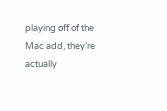playing off of the Mac add, they’re actually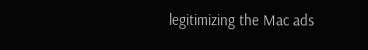legitimizing the Mac ads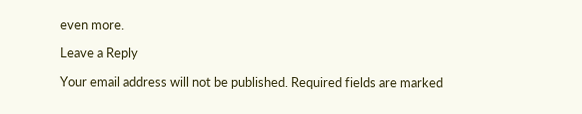even more.

Leave a Reply

Your email address will not be published. Required fields are marked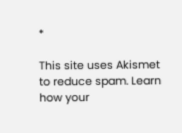*

This site uses Akismet to reduce spam. Learn how your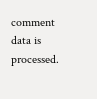comment data is processed.